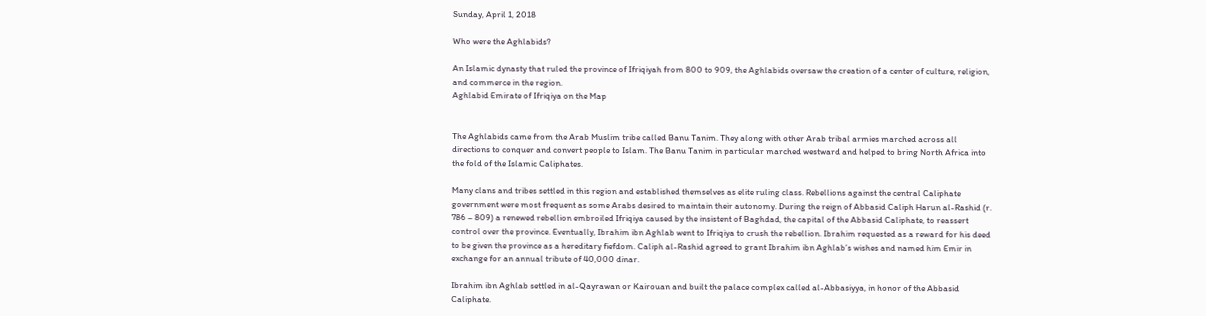Sunday, April 1, 2018

Who were the Aghlabids?

An Islamic dynasty that ruled the province of Ifriqiyah from 800 to 909, the Aghlabids oversaw the creation of a center of culture, religion, and commerce in the region.
Aghlabid Emirate of Ifriqiya on the Map


The Aghlabids came from the Arab Muslim tribe called Banu Tanim. They along with other Arab tribal armies marched across all directions to conquer and convert people to Islam. The Banu Tanim in particular marched westward and helped to bring North Africa into the fold of the Islamic Caliphates.

Many clans and tribes settled in this region and established themselves as elite ruling class. Rebellions against the central Caliphate government were most frequent as some Arabs desired to maintain their autonomy. During the reign of Abbasid Caliph Harun al-Rashid (r. 786 – 809) a renewed rebellion embroiled Ifriqiya caused by the insistent of Baghdad, the capital of the Abbasid Caliphate, to reassert control over the province. Eventually, Ibrahim ibn Aghlab went to Ifriqiya to crush the rebellion. Ibrahim requested as a reward for his deed to be given the province as a hereditary fiefdom. Caliph al-Rashid agreed to grant Ibrahim ibn Aghlab’s wishes and named him Emir in exchange for an annual tribute of 40,000 dinar.

Ibrahim ibn Aghlab settled in al-Qayrawan or Kairouan and built the palace complex called al-Abbasiyya, in honor of the Abbasid Caliphate.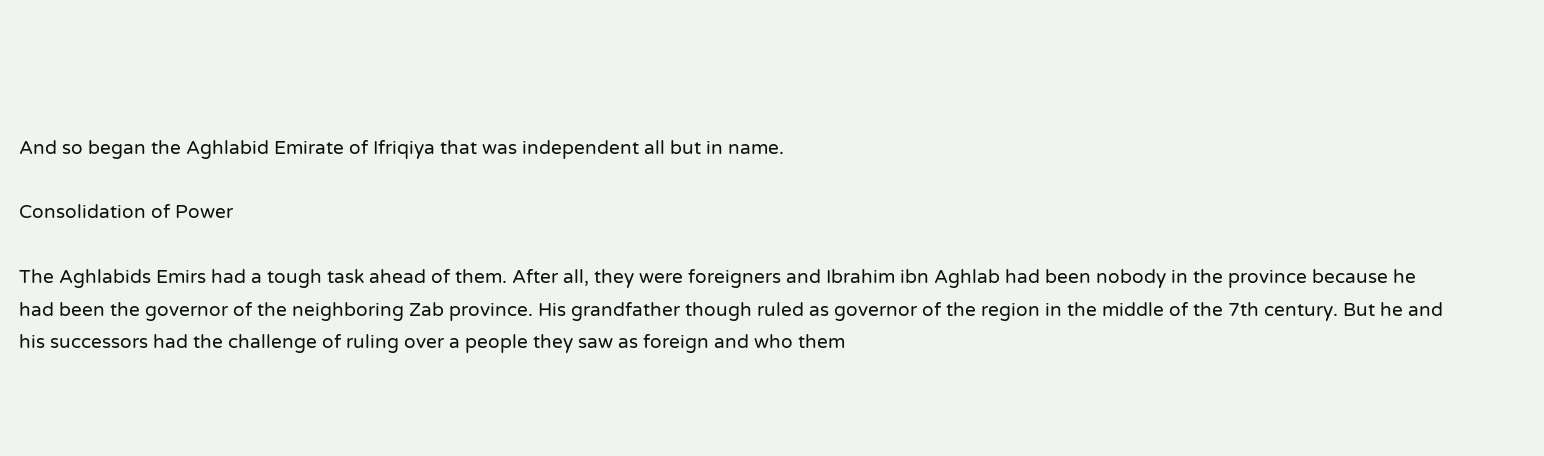And so began the Aghlabid Emirate of Ifriqiya that was independent all but in name.

Consolidation of Power

The Aghlabids Emirs had a tough task ahead of them. After all, they were foreigners and Ibrahim ibn Aghlab had been nobody in the province because he had been the governor of the neighboring Zab province. His grandfather though ruled as governor of the region in the middle of the 7th century. But he and his successors had the challenge of ruling over a people they saw as foreign and who them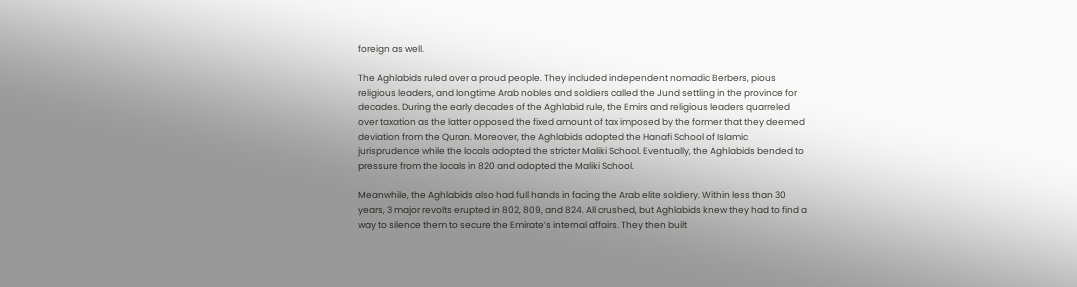foreign as well.

The Aghlabids ruled over a proud people. They included independent nomadic Berbers, pious religious leaders, and longtime Arab nobles and soldiers called the Jund settling in the province for decades. During the early decades of the Aghlabid rule, the Emirs and religious leaders quarreled over taxation as the latter opposed the fixed amount of tax imposed by the former that they deemed deviation from the Quran. Moreover, the Aghlabids adopted the Hanafi School of Islamic jurisprudence while the locals adopted the stricter Maliki School. Eventually, the Aghlabids bended to pressure from the locals in 820 and adopted the Maliki School.

Meanwhile, the Aghlabids also had full hands in facing the Arab elite soldiery. Within less than 30 years, 3 major revolts erupted in 802, 809, and 824. All crushed, but Aghlabids knew they had to find a way to silence them to secure the Emirate’s internal affairs. They then built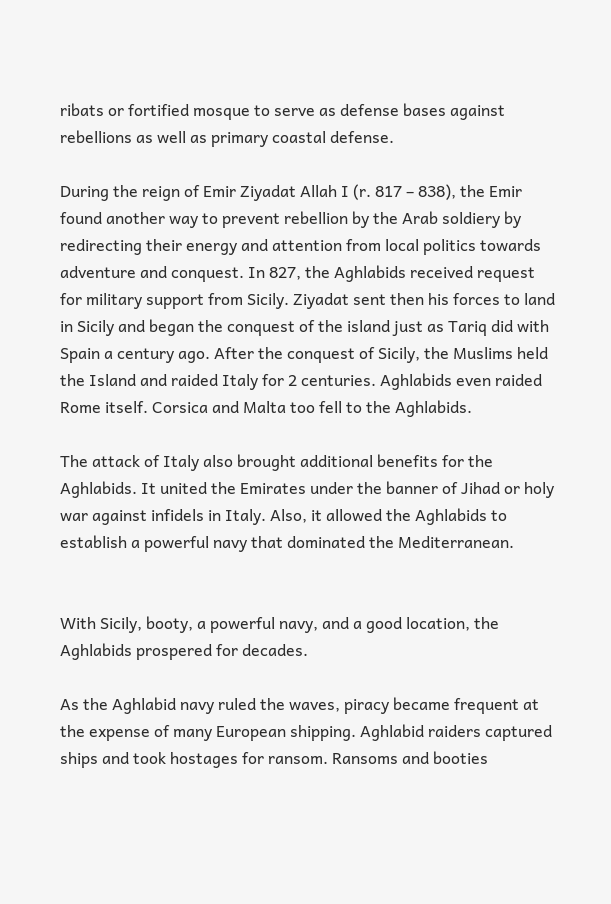ribats or fortified mosque to serve as defense bases against rebellions as well as primary coastal defense.

During the reign of Emir Ziyadat Allah I (r. 817 – 838), the Emir found another way to prevent rebellion by the Arab soldiery by redirecting their energy and attention from local politics towards adventure and conquest. In 827, the Aghlabids received request for military support from Sicily. Ziyadat sent then his forces to land in Sicily and began the conquest of the island just as Tariq did with Spain a century ago. After the conquest of Sicily, the Muslims held the Island and raided Italy for 2 centuries. Aghlabids even raided Rome itself. Corsica and Malta too fell to the Aghlabids.

The attack of Italy also brought additional benefits for the Aghlabids. It united the Emirates under the banner of Jihad or holy war against infidels in Italy. Also, it allowed the Aghlabids to establish a powerful navy that dominated the Mediterranean.


With Sicily, booty, a powerful navy, and a good location, the Aghlabids prospered for decades.

As the Aghlabid navy ruled the waves, piracy became frequent at the expense of many European shipping. Aghlabid raiders captured ships and took hostages for ransom. Ransoms and booties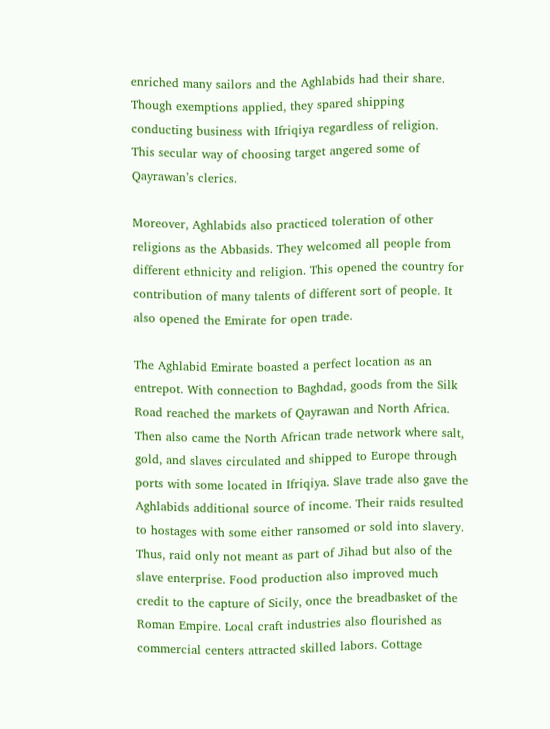enriched many sailors and the Aghlabids had their share. Though exemptions applied, they spared shipping conducting business with Ifriqiya regardless of religion. This secular way of choosing target angered some of Qayrawan’s clerics.

Moreover, Aghlabids also practiced toleration of other religions as the Abbasids. They welcomed all people from different ethnicity and religion. This opened the country for contribution of many talents of different sort of people. It also opened the Emirate for open trade.

The Aghlabid Emirate boasted a perfect location as an entrepot. With connection to Baghdad, goods from the Silk Road reached the markets of Qayrawan and North Africa. Then also came the North African trade network where salt, gold, and slaves circulated and shipped to Europe through ports with some located in Ifriqiya. Slave trade also gave the Aghlabids additional source of income. Their raids resulted to hostages with some either ransomed or sold into slavery. Thus, raid only not meant as part of Jihad but also of the slave enterprise. Food production also improved much credit to the capture of Sicily, once the breadbasket of the Roman Empire. Local craft industries also flourished as commercial centers attracted skilled labors. Cottage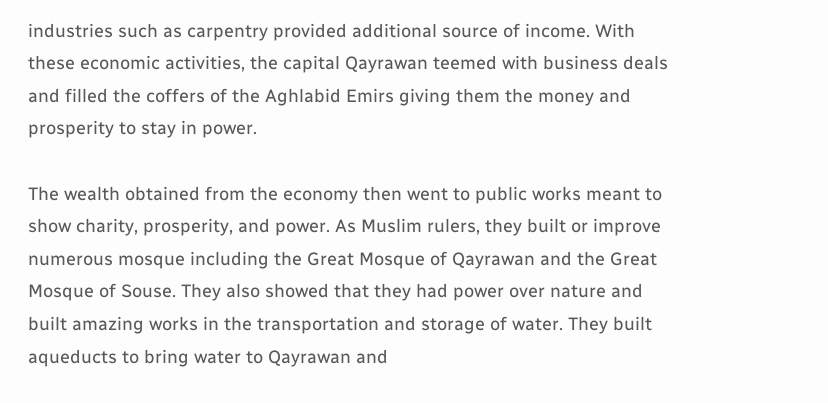industries such as carpentry provided additional source of income. With these economic activities, the capital Qayrawan teemed with business deals and filled the coffers of the Aghlabid Emirs giving them the money and prosperity to stay in power.

The wealth obtained from the economy then went to public works meant to show charity, prosperity, and power. As Muslim rulers, they built or improve numerous mosque including the Great Mosque of Qayrawan and the Great Mosque of Souse. They also showed that they had power over nature and built amazing works in the transportation and storage of water. They built aqueducts to bring water to Qayrawan and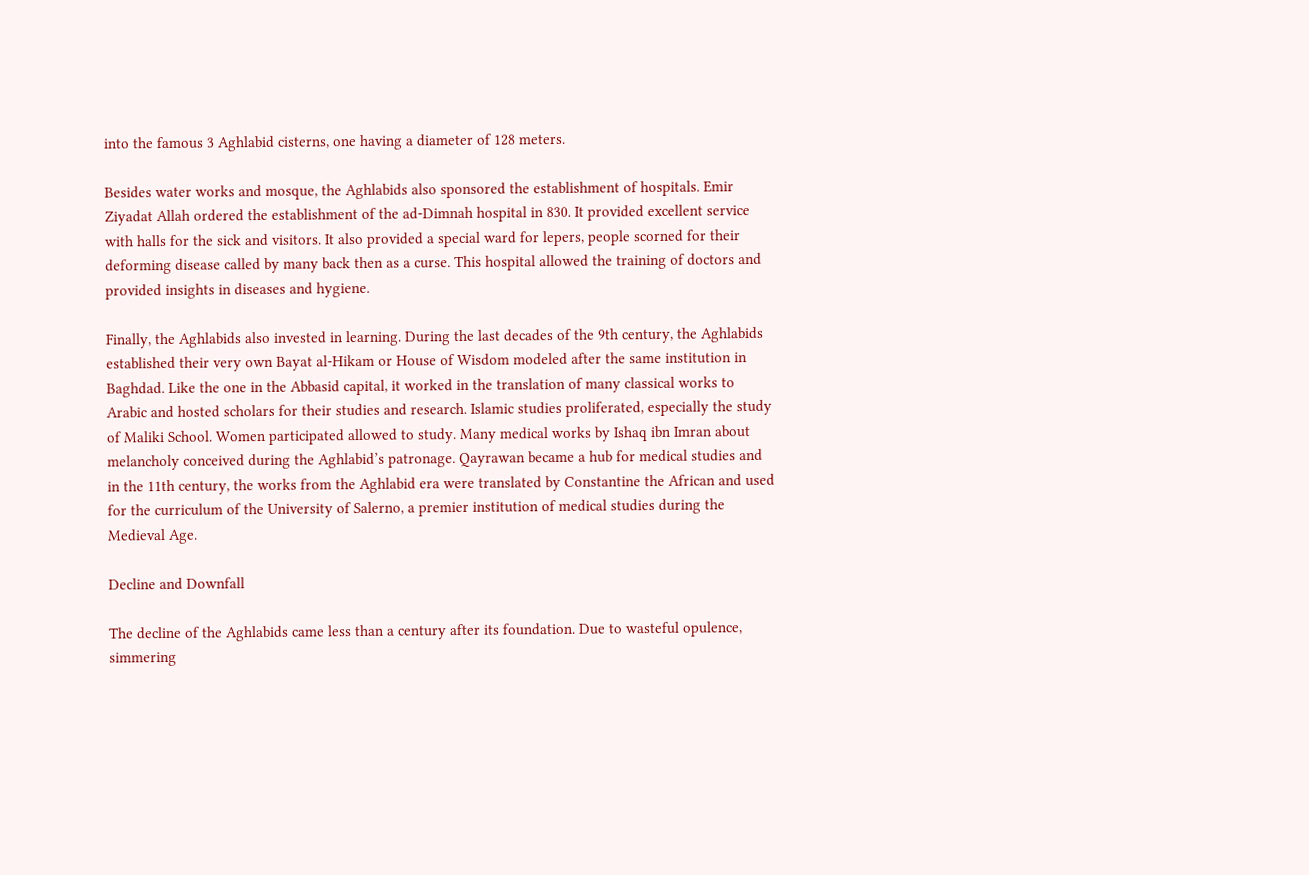into the famous 3 Aghlabid cisterns, one having a diameter of 128 meters.

Besides water works and mosque, the Aghlabids also sponsored the establishment of hospitals. Emir Ziyadat Allah ordered the establishment of the ad-Dimnah hospital in 830. It provided excellent service with halls for the sick and visitors. It also provided a special ward for lepers, people scorned for their deforming disease called by many back then as a curse. This hospital allowed the training of doctors and provided insights in diseases and hygiene.

Finally, the Aghlabids also invested in learning. During the last decades of the 9th century, the Aghlabids established their very own Bayat al-Hikam or House of Wisdom modeled after the same institution in Baghdad. Like the one in the Abbasid capital, it worked in the translation of many classical works to Arabic and hosted scholars for their studies and research. Islamic studies proliferated, especially the study of Maliki School. Women participated allowed to study. Many medical works by Ishaq ibn Imran about melancholy conceived during the Aghlabid’s patronage. Qayrawan became a hub for medical studies and in the 11th century, the works from the Aghlabid era were translated by Constantine the African and used for the curriculum of the University of Salerno, a premier institution of medical studies during the Medieval Age.

Decline and Downfall

The decline of the Aghlabids came less than a century after its foundation. Due to wasteful opulence, simmering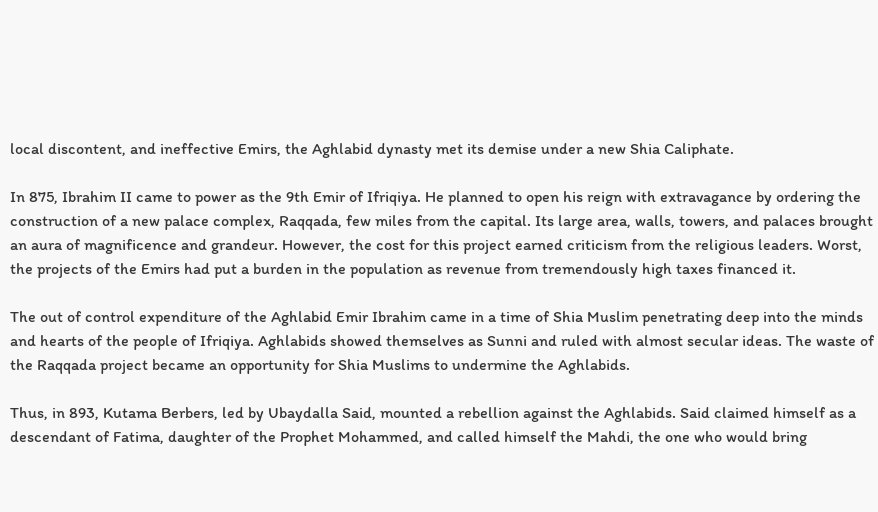local discontent, and ineffective Emirs, the Aghlabid dynasty met its demise under a new Shia Caliphate.

In 875, Ibrahim II came to power as the 9th Emir of Ifriqiya. He planned to open his reign with extravagance by ordering the construction of a new palace complex, Raqqada, few miles from the capital. Its large area, walls, towers, and palaces brought an aura of magnificence and grandeur. However, the cost for this project earned criticism from the religious leaders. Worst, the projects of the Emirs had put a burden in the population as revenue from tremendously high taxes financed it.

The out of control expenditure of the Aghlabid Emir Ibrahim came in a time of Shia Muslim penetrating deep into the minds and hearts of the people of Ifriqiya. Aghlabids showed themselves as Sunni and ruled with almost secular ideas. The waste of the Raqqada project became an opportunity for Shia Muslims to undermine the Aghlabids.

Thus, in 893, Kutama Berbers, led by Ubaydalla Said, mounted a rebellion against the Aghlabids. Said claimed himself as a descendant of Fatima, daughter of the Prophet Mohammed, and called himself the Mahdi, the one who would bring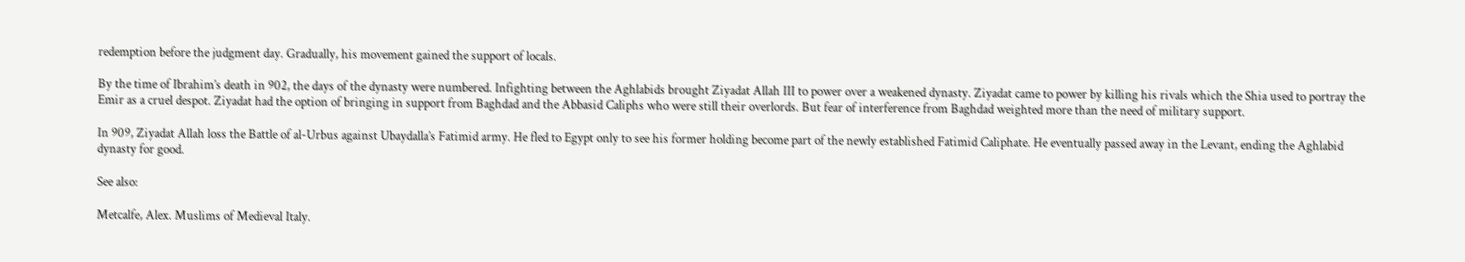redemption before the judgment day. Gradually, his movement gained the support of locals.

By the time of Ibrahim’s death in 902, the days of the dynasty were numbered. Infighting between the Aghlabids brought Ziyadat Allah III to power over a weakened dynasty. Ziyadat came to power by killing his rivals which the Shia used to portray the Emir as a cruel despot. Ziyadat had the option of bringing in support from Baghdad and the Abbasid Caliphs who were still their overlords. But fear of interference from Baghdad weighted more than the need of military support.

In 909, Ziyadat Allah loss the Battle of al-Urbus against Ubaydalla’s Fatimid army. He fled to Egypt only to see his former holding become part of the newly established Fatimid Caliphate. He eventually passed away in the Levant, ending the Aghlabid dynasty for good.

See also:

Metcalfe, Alex. Muslims of Medieval Italy.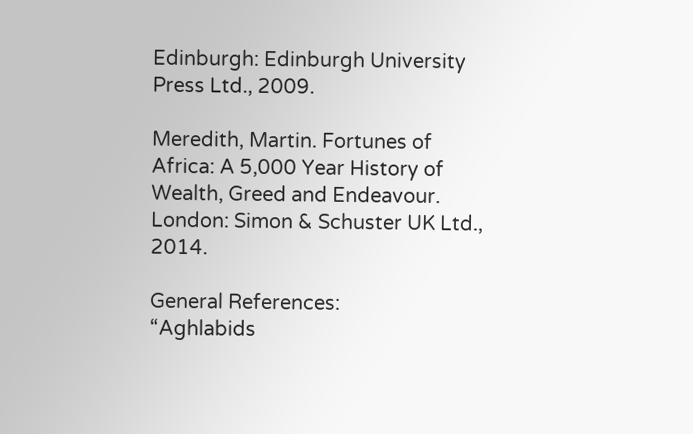Edinburgh: Edinburgh University Press Ltd., 2009.

Meredith, Martin. Fortunes of Africa: A 5,000 Year History of Wealth, Greed and Endeavour. London: Simon & Schuster UK Ltd., 2014.

General References:
“Aghlabids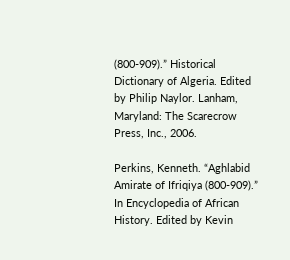(800-909).” Historical Dictionary of Algeria. Edited by Philip Naylor. Lanham, Maryland: The Scarecrow Press, Inc., 2006.

Perkins, Kenneth. “Aghlabid Amirate of Ifriqiya (800-909).” In Encyclopedia of African History. Edited by Kevin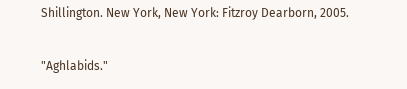Shillington. New York, New York: Fitzroy Dearborn, 2005.

"Aghlabids."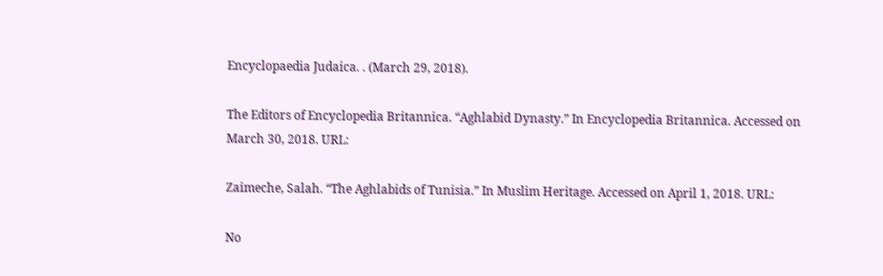Encyclopaedia Judaica. . (March 29, 2018).

The Editors of Encyclopedia Britannica. “Aghlabid Dynasty.” In Encyclopedia Britannica. Accessed on March 30, 2018. URL:

Zaimeche, Salah. “The Aghlabids of Tunisia.” In Muslim Heritage. Accessed on April 1, 2018. URL:

No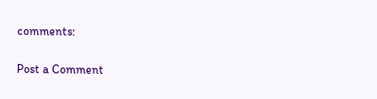comments:

Post a Comment